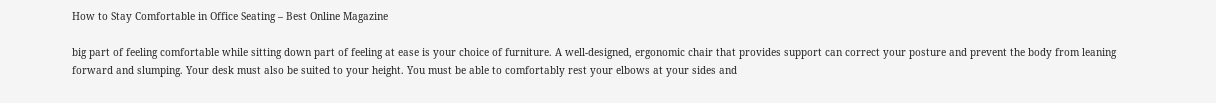How to Stay Comfortable in Office Seating – Best Online Magazine

big part of feeling comfortable while sitting down part of feeling at ease is your choice of furniture. A well-designed, ergonomic chair that provides support can correct your posture and prevent the body from leaning forward and slumping. Your desk must also be suited to your height. You must be able to comfortably rest your elbows at your sides and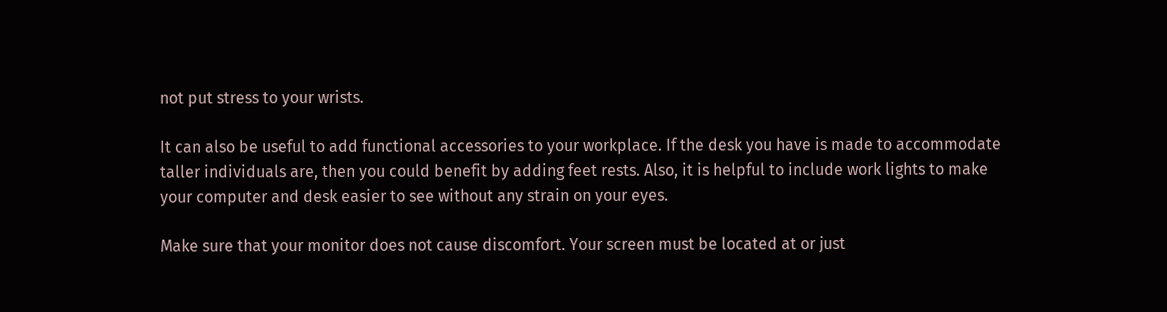not put stress to your wrists.

It can also be useful to add functional accessories to your workplace. If the desk you have is made to accommodate taller individuals are, then you could benefit by adding feet rests. Also, it is helpful to include work lights to make your computer and desk easier to see without any strain on your eyes.

Make sure that your monitor does not cause discomfort. Your screen must be located at or just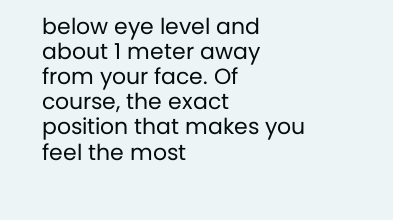below eye level and about 1 meter away from your face. Of course, the exact position that makes you feel the most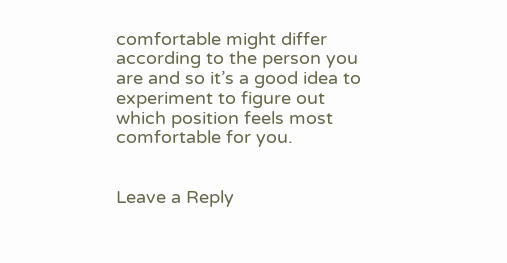comfortable might differ according to the person you are and so it’s a good idea to experiment to figure out which position feels most comfortable for you.


Leave a Reply